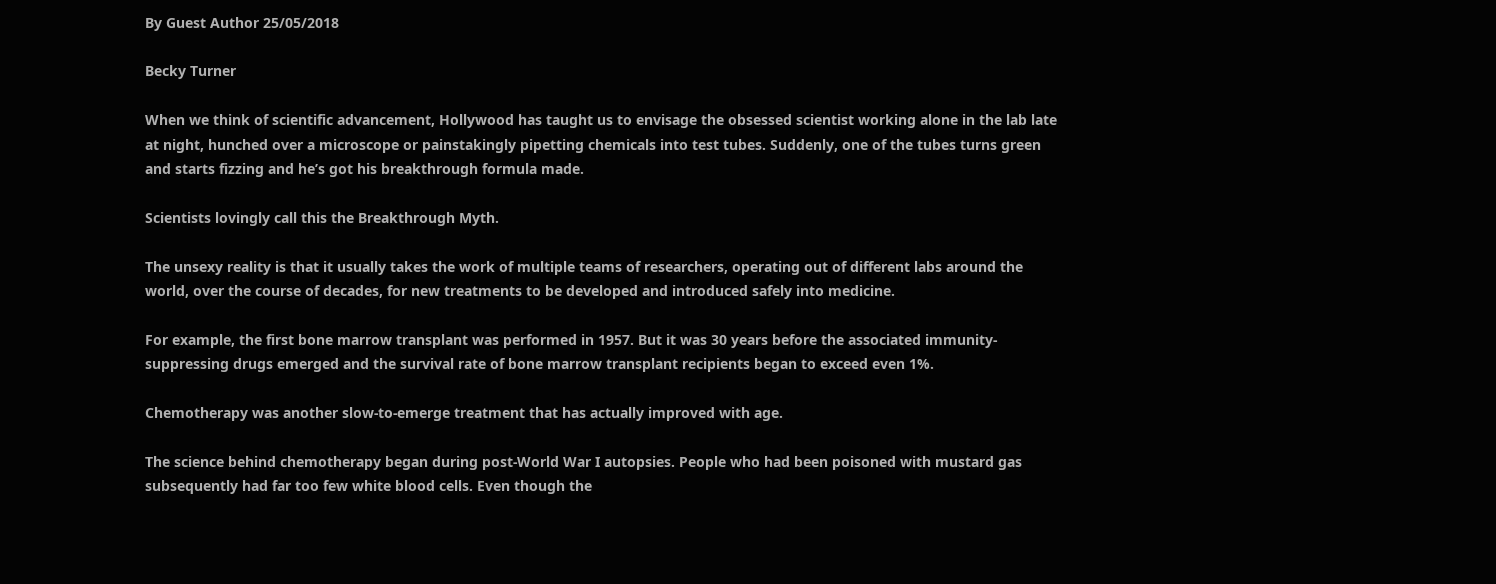By Guest Author 25/05/2018

Becky Turner

When we think of scientific advancement, Hollywood has taught us to envisage the obsessed scientist working alone in the lab late at night, hunched over a microscope or painstakingly pipetting chemicals into test tubes. Suddenly, one of the tubes turns green and starts fizzing and he’s got his breakthrough formula made.

Scientists lovingly call this the Breakthrough Myth.

The unsexy reality is that it usually takes the work of multiple teams of researchers, operating out of different labs around the world, over the course of decades, for new treatments to be developed and introduced safely into medicine.

For example, the first bone marrow transplant was performed in 1957. But it was 30 years before the associated immunity-suppressing drugs emerged and the survival rate of bone marrow transplant recipients began to exceed even 1%.

Chemotherapy was another slow-to-emerge treatment that has actually improved with age.

The science behind chemotherapy began during post-World War I autopsies. People who had been poisoned with mustard gas subsequently had far too few white blood cells. Even though the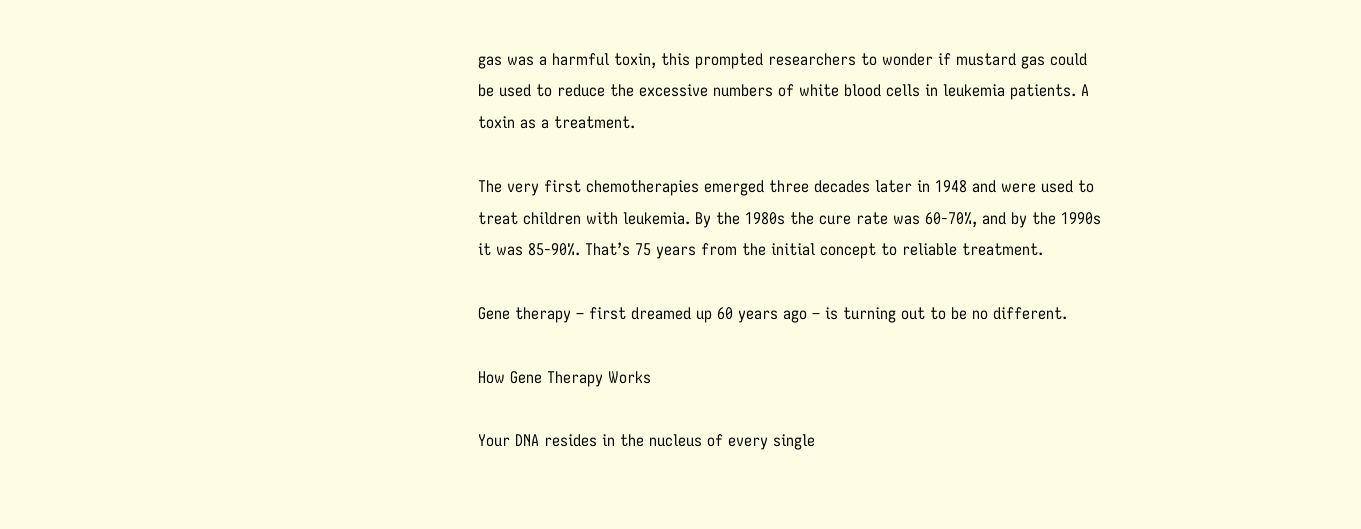gas was a harmful toxin, this prompted researchers to wonder if mustard gas could be used to reduce the excessive numbers of white blood cells in leukemia patients. A toxin as a treatment.

The very first chemotherapies emerged three decades later in 1948 and were used to treat children with leukemia. By the 1980s the cure rate was 60-70%, and by the 1990s it was 85-90%. That’s 75 years from the initial concept to reliable treatment.

Gene therapy – first dreamed up 60 years ago – is turning out to be no different.

How Gene Therapy Works

Your DNA resides in the nucleus of every single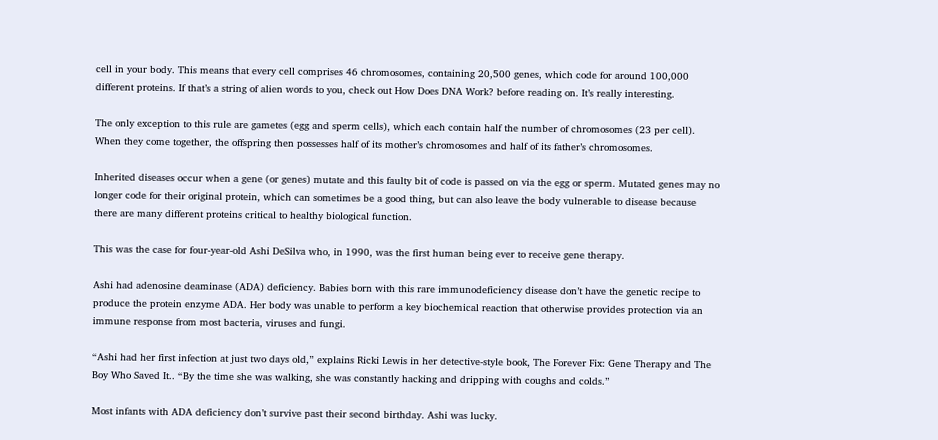cell in your body. This means that every cell comprises 46 chromosomes, containing 20,500 genes, which code for around 100,000 different proteins. If that’s a string of alien words to you, check out How Does DNA Work? before reading on. It’s really interesting.

The only exception to this rule are gametes (egg and sperm cells), which each contain half the number of chromosomes (23 per cell). When they come together, the offspring then possesses half of its mother’s chromosomes and half of its father’s chromosomes.

Inherited diseases occur when a gene (or genes) mutate and this faulty bit of code is passed on via the egg or sperm. Mutated genes may no longer code for their original protein, which can sometimes be a good thing, but can also leave the body vulnerable to disease because there are many different proteins critical to healthy biological function.

This was the case for four-year-old Ashi DeSilva who, in 1990, was the first human being ever to receive gene therapy.

Ashi had adenosine deaminase (ADA) deficiency. Babies born with this rare immunodeficiency disease don’t have the genetic recipe to produce the protein enzyme ADA. Her body was unable to perform a key biochemical reaction that otherwise provides protection via an immune response from most bacteria, viruses and fungi.

“Ashi had her first infection at just two days old,” explains Ricki Lewis in her detective-style book, The Forever Fix: Gene Therapy and The Boy Who Saved It.. “By the time she was walking, she was constantly hacking and dripping with coughs and colds.”

Most infants with ADA deficiency don’t survive past their second birthday. Ashi was lucky.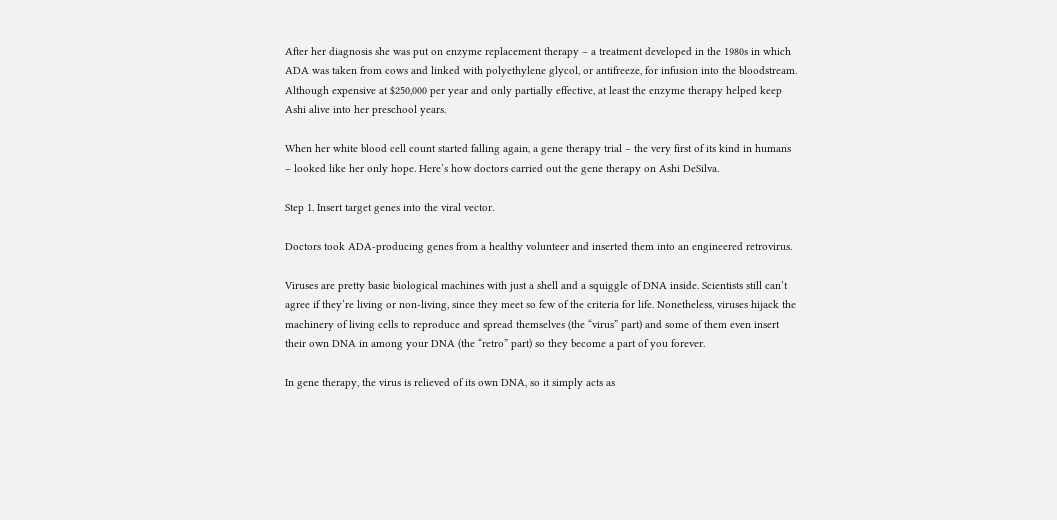After her diagnosis she was put on enzyme replacement therapy – a treatment developed in the 1980s in which ADA was taken from cows and linked with polyethylene glycol, or antifreeze, for infusion into the bloodstream. Although expensive at $250,000 per year and only partially effective, at least the enzyme therapy helped keep Ashi alive into her preschool years.

When her white blood cell count started falling again, a gene therapy trial – the very first of its kind in humans – looked like her only hope. Here’s how doctors carried out the gene therapy on Ashi DeSilva.

Step 1. Insert target genes into the viral vector.

Doctors took ADA-producing genes from a healthy volunteer and inserted them into an engineered retrovirus.

Viruses are pretty basic biological machines with just a shell and a squiggle of DNA inside. Scientists still can’t agree if they’re living or non-living, since they meet so few of the criteria for life. Nonetheless, viruses hijack the machinery of living cells to reproduce and spread themselves (the “virus” part) and some of them even insert their own DNA in among your DNA (the “retro” part) so they become a part of you forever.

In gene therapy, the virus is relieved of its own DNA, so it simply acts as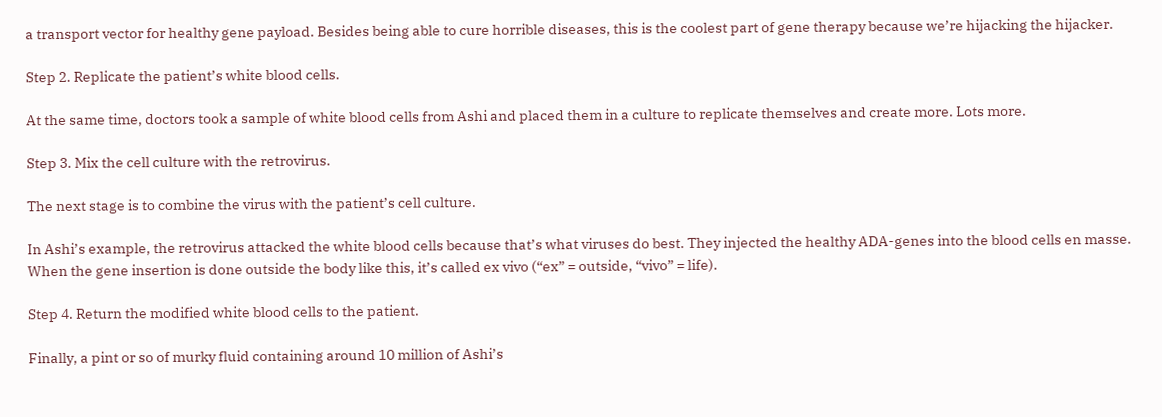a transport vector for healthy gene payload. Besides being able to cure horrible diseases, this is the coolest part of gene therapy because we’re hijacking the hijacker.

Step 2. Replicate the patient’s white blood cells.

At the same time, doctors took a sample of white blood cells from Ashi and placed them in a culture to replicate themselves and create more. Lots more.

Step 3. Mix the cell culture with the retrovirus.

The next stage is to combine the virus with the patient’s cell culture.

In Ashi’s example, the retrovirus attacked the white blood cells because that’s what viruses do best. They injected the healthy ADA-genes into the blood cells en masse. When the gene insertion is done outside the body like this, it’s called ex vivo (“ex” = outside, “vivo” = life).

Step 4. Return the modified white blood cells to the patient.

Finally, a pint or so of murky fluid containing around 10 million of Ashi’s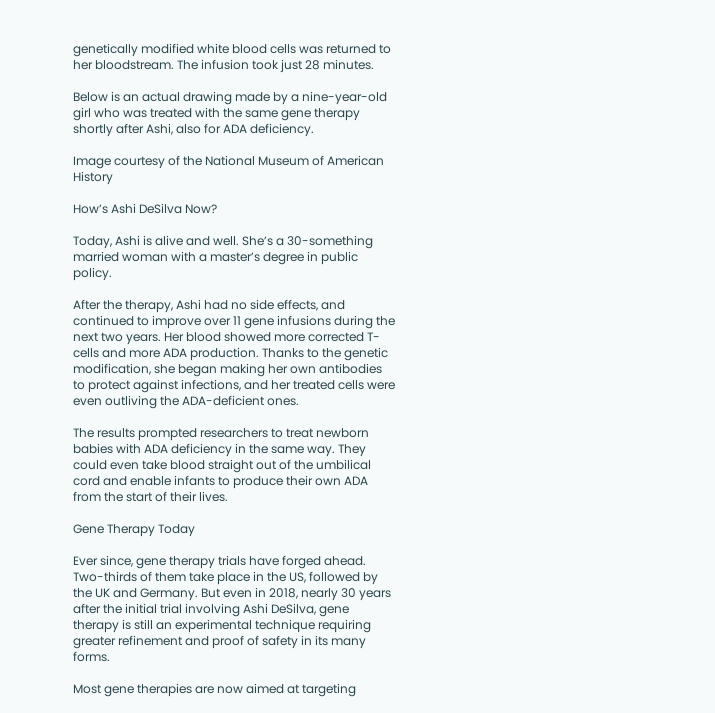genetically modified white blood cells was returned to her bloodstream. The infusion took just 28 minutes.

Below is an actual drawing made by a nine-year-old girl who was treated with the same gene therapy shortly after Ashi, also for ADA deficiency.

Image courtesy of the National Museum of American History

How’s Ashi DeSilva Now?

Today, Ashi is alive and well. She’s a 30-something married woman with a master’s degree in public policy.

After the therapy, Ashi had no side effects, and continued to improve over 11 gene infusions during the next two years. Her blood showed more corrected T-cells and more ADA production. Thanks to the genetic modification, she began making her own antibodies to protect against infections, and her treated cells were even outliving the ADA-deficient ones.

The results prompted researchers to treat newborn babies with ADA deficiency in the same way. They could even take blood straight out of the umbilical cord and enable infants to produce their own ADA from the start of their lives.

Gene Therapy Today

Ever since, gene therapy trials have forged ahead. Two-thirds of them take place in the US, followed by the UK and Germany. But even in 2018, nearly 30 years after the initial trial involving Ashi DeSilva, gene therapy is still an experimental technique requiring greater refinement and proof of safety in its many forms.

Most gene therapies are now aimed at targeting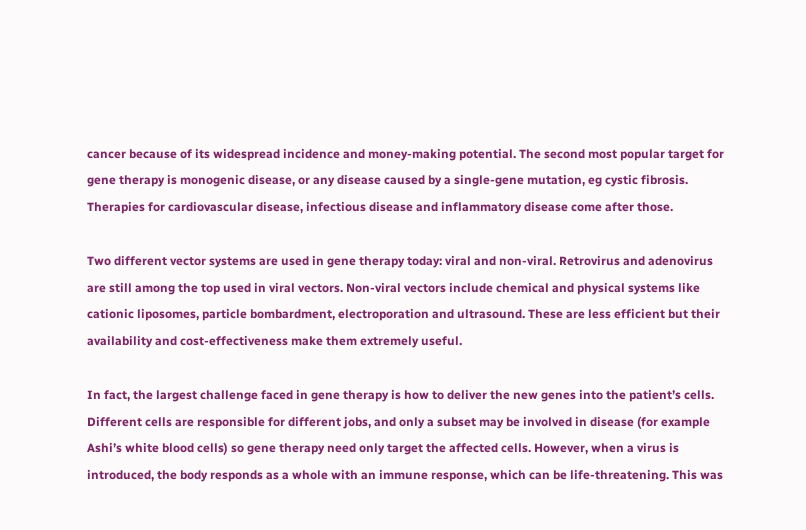cancer because of its widespread incidence and money-making potential. The second most popular target for gene therapy is monogenic disease, or any disease caused by a single-gene mutation, eg cystic fibrosis. Therapies for cardiovascular disease, infectious disease and inflammatory disease come after those.

Two different vector systems are used in gene therapy today: viral and non-viral. Retrovirus and adenovirus are still among the top used in viral vectors. Non-viral vectors include chemical and physical systems like cationic liposomes, particle bombardment, electroporation and ultrasound. These are less efficient but their availability and cost-effectiveness make them extremely useful.

In fact, the largest challenge faced in gene therapy is how to deliver the new genes into the patient’s cells. Different cells are responsible for different jobs, and only a subset may be involved in disease (for example Ashi’s white blood cells) so gene therapy need only target the affected cells. However, when a virus is introduced, the body responds as a whole with an immune response, which can be life-threatening. This was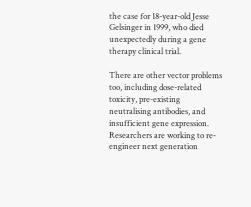the case for 18-year-old Jesse Gelsinger in 1999, who died unexpectedly during a gene therapy clinical trial.

There are other vector problems too, including dose-related toxicity, pre-existing neutralising antibodies, and insufficient gene expression. Researchers are working to re-engineer next generation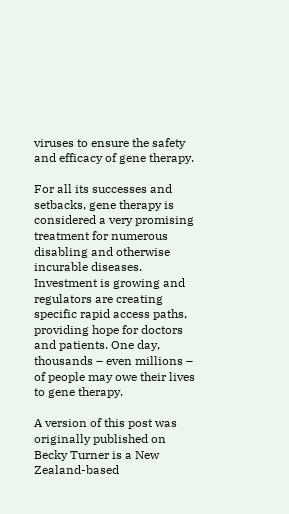viruses to ensure the safety and efficacy of gene therapy.

For all its successes and setbacks, gene therapy is considered a very promising treatment for numerous disabling and otherwise incurable diseases. Investment is growing and regulators are creating specific rapid access paths, providing hope for doctors and patients. One day, thousands – even millions – of people may owe their lives to gene therapy.

A version of this post was originally published on Becky Turner is a New Zealand-based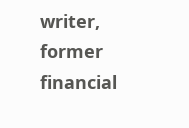writer, former financial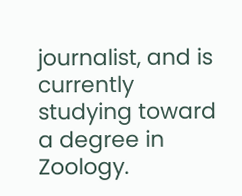journalist, and is currently studying toward a degree in Zoology.